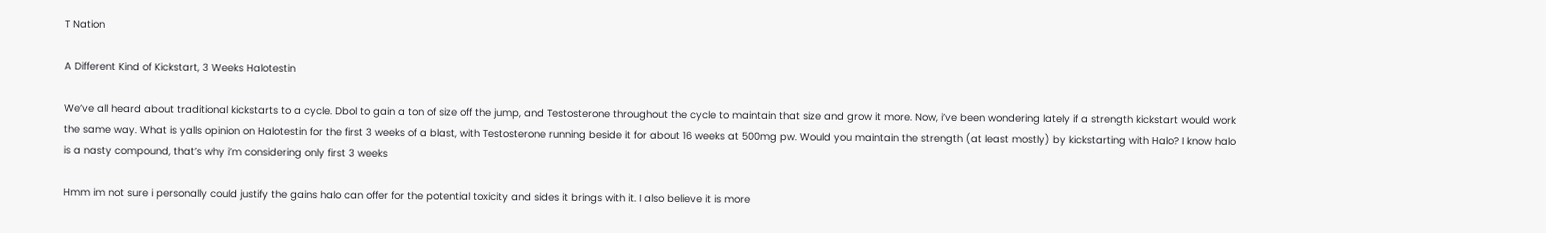T Nation

A Different Kind of Kickstart, 3 Weeks Halotestin

We’ve all heard about traditional kickstarts to a cycle. Dbol to gain a ton of size off the jump, and Testosterone throughout the cycle to maintain that size and grow it more. Now, i’ve been wondering lately if a strength kickstart would work the same way. What is yalls opinion on Halotestin for the first 3 weeks of a blast, with Testosterone running beside it for about 16 weeks at 500mg pw. Would you maintain the strength (at least mostly) by kickstarting with Halo? I know halo is a nasty compound, that’s why i’m considering only first 3 weeks

Hmm im not sure i personally could justify the gains halo can offer for the potential toxicity and sides it brings with it. I also believe it is more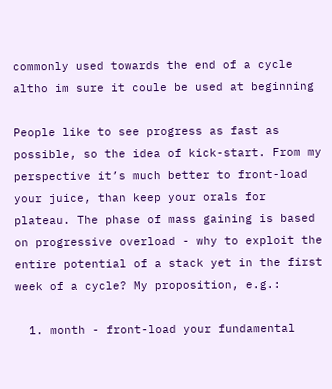commonly used towards the end of a cycle altho im sure it coule be used at beginning

People like to see progress as fast as possible, so the idea of kick-start. From my perspective it’s much better to front-load your juice, than keep your orals for plateau. The phase of mass gaining is based on progressive overload - why to exploit the entire potential of a stack yet in the first week of a cycle? My proposition, e.g.:

  1. month - front-load your fundamental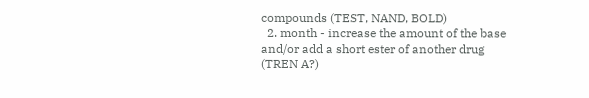compounds (TEST, NAND, BOLD)
  2. month - increase the amount of the base and/or add a short ester of another drug (TREN A?)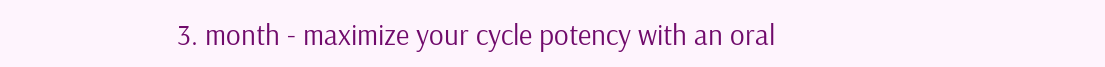3. month - maximize your cycle potency with an oral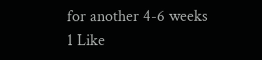for another 4-6 weeks
1 Like